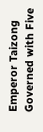Emperor Taizong Governed with Five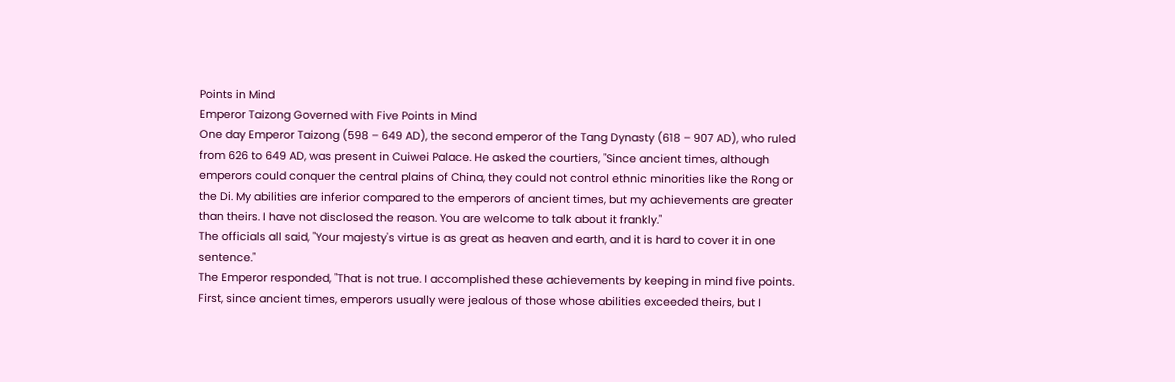Points in Mind
Emperor Taizong Governed with Five Points in Mind
One day Emperor Taizong (598 – 649 AD), the second emperor of the Tang Dynasty (618 – 907 AD), who ruled from 626 to 649 AD, was present in Cuiwei Palace. He asked the courtiers, "Since ancient times, although emperors could conquer the central plains of China, they could not control ethnic minorities like the Rong or the Di. My abilities are inferior compared to the emperors of ancient times, but my achievements are greater than theirs. I have not disclosed the reason. You are welcome to talk about it frankly."
The officials all said, "Your majesty's virtue is as great as heaven and earth, and it is hard to cover it in one sentence."
The Emperor responded, "That is not true. I accomplished these achievements by keeping in mind five points.
First, since ancient times, emperors usually were jealous of those whose abilities exceeded theirs, but I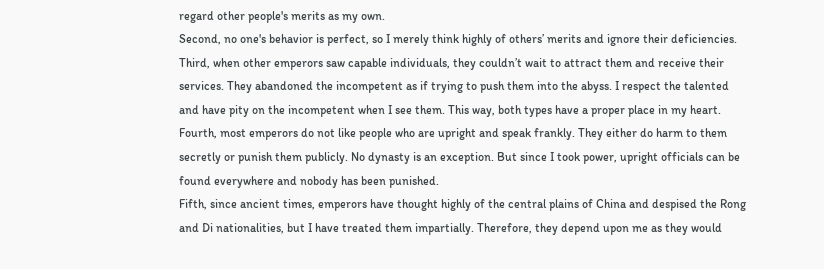regard other people's merits as my own.
Second, no one's behavior is perfect, so I merely think highly of others’ merits and ignore their deficiencies.
Third, when other emperors saw capable individuals, they couldn’t wait to attract them and receive their services. They abandoned the incompetent as if trying to push them into the abyss. I respect the talented and have pity on the incompetent when I see them. This way, both types have a proper place in my heart.
Fourth, most emperors do not like people who are upright and speak frankly. They either do harm to them secretly or punish them publicly. No dynasty is an exception. But since I took power, upright officials can be found everywhere and nobody has been punished.
Fifth, since ancient times, emperors have thought highly of the central plains of China and despised the Rong and Di nationalities, but I have treated them impartially. Therefore, they depend upon me as they would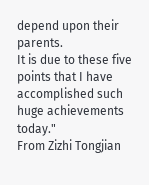depend upon their parents.
It is due to these five points that I have accomplished such huge achievements today."
From Zizhi Tongjian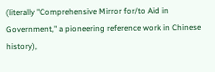(literally "Comprehensive Mirror for/to Aid in Government," a pioneering reference work in Chinese history),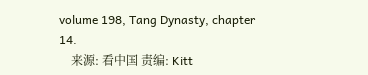volume 198, Tang Dynasty, chapter 14.
    来源: 看中国 责编: Kitt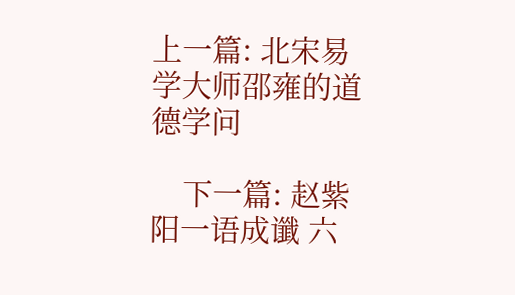上一篇: 北宋易学大师邵雍的道德学问

    下一篇: 赵紫阳一语成谶 六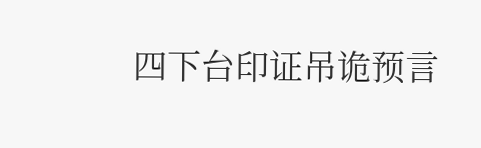四下台印证吊诡预言